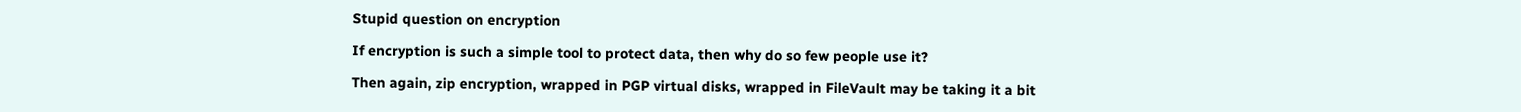Stupid question on encryption

If encryption is such a simple tool to protect data, then why do so few people use it?

Then again, zip encryption, wrapped in PGP virtual disks, wrapped in FileVault may be taking it a bit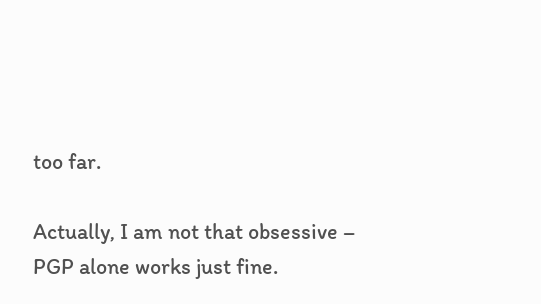too far.

Actually, I am not that obsessive – PGP alone works just fine.